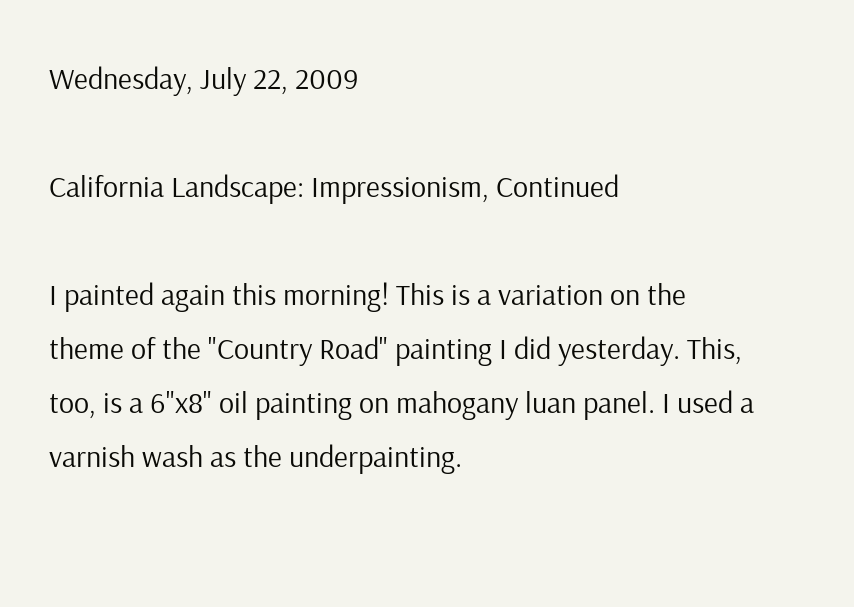Wednesday, July 22, 2009

California Landscape: Impressionism, Continued

I painted again this morning! This is a variation on the theme of the "Country Road" painting I did yesterday. This, too, is a 6"x8" oil painting on mahogany luan panel. I used a varnish wash as the underpainting.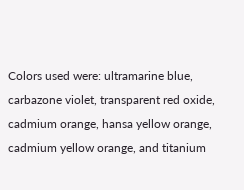Colors used were: ultramarine blue, carbazone violet, transparent red oxide, cadmium orange, hansa yellow orange, cadmium yellow orange, and titanium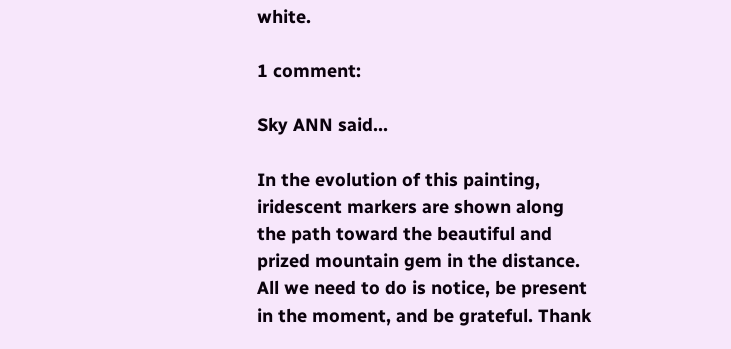white.

1 comment:

Sky ANN said...

In the evolution of this painting, iridescent markers are shown along the path toward the beautiful and prized mountain gem in the distance. All we need to do is notice, be present in the moment, and be grateful. Thank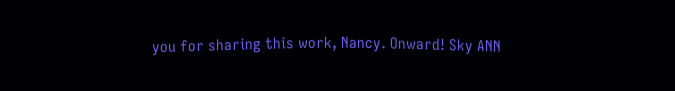you for sharing this work, Nancy. Onward! Sky ANN